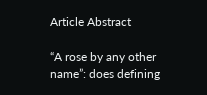Article Abstract

“A rose by any other name”: does defining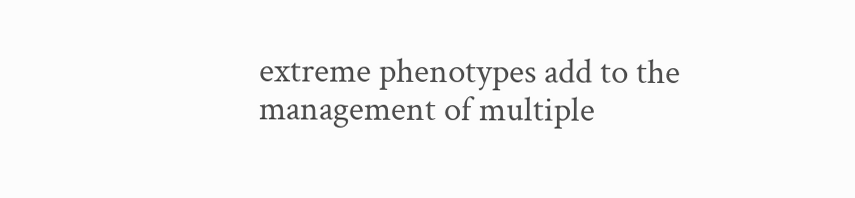extreme phenotypes add to the management of multiple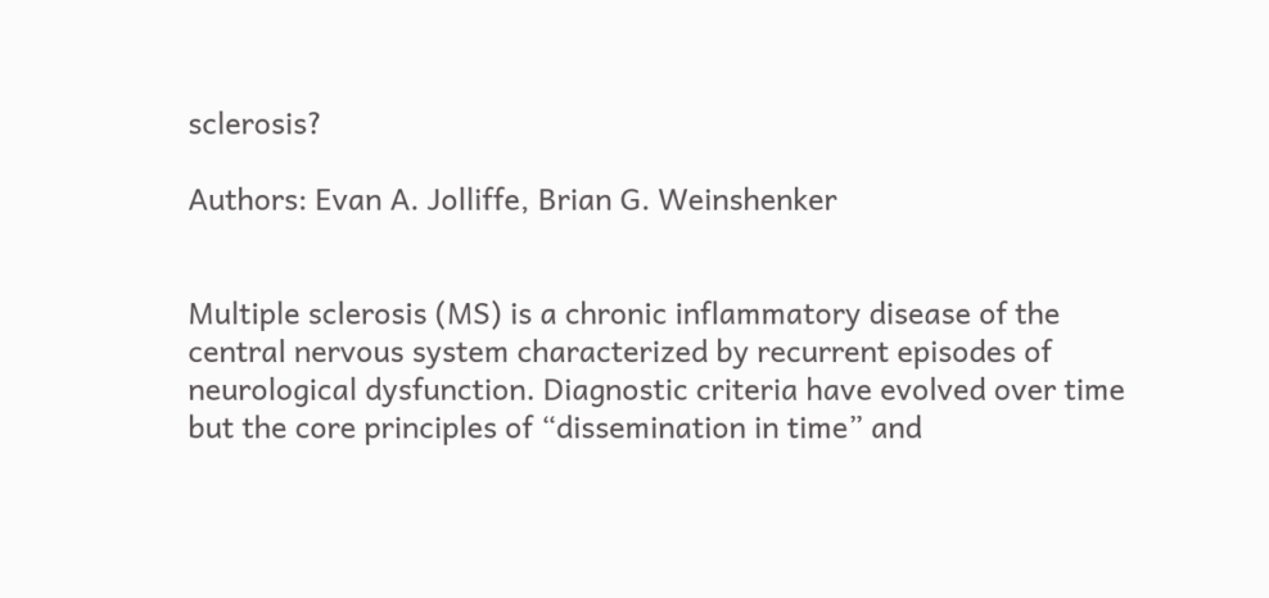sclerosis?

Authors: Evan A. Jolliffe, Brian G. Weinshenker


Multiple sclerosis (MS) is a chronic inflammatory disease of the central nervous system characterized by recurrent episodes of neurological dysfunction. Diagnostic criteria have evolved over time but the core principles of “dissemination in time” and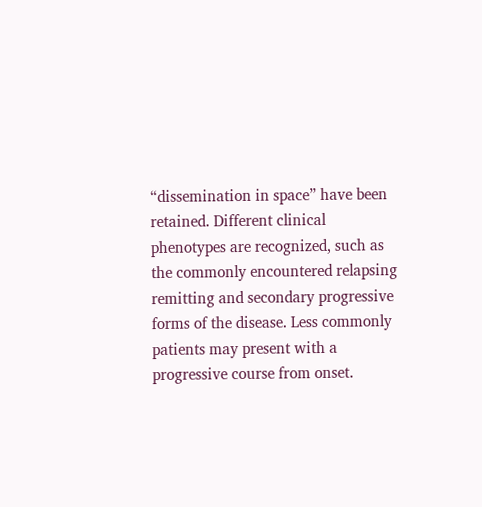“dissemination in space” have been retained. Different clinical phenotypes are recognized, such as the commonly encountered relapsing remitting and secondary progressive forms of the disease. Less commonly patients may present with a progressive course from onset.